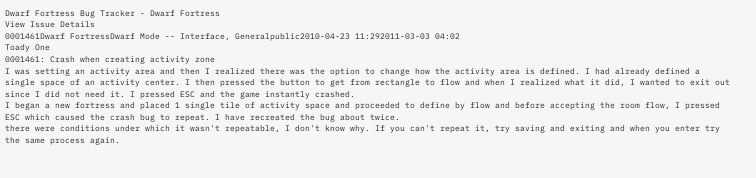Dwarf Fortress Bug Tracker - Dwarf Fortress
View Issue Details
0001461Dwarf FortressDwarf Mode -- Interface, Generalpublic2010-04-23 11:292011-03-03 04:02
Toady One
0001461: Crash when creating activity zone
I was setting an activity area and then I realized there was the option to change how the activity area is defined. I had already defined a single space of an activity center. I then pressed the button to get from rectangle to flow and when I realized what it did, I wanted to exit out since I did not need it. I pressed ESC and the game instantly crashed.
I began a new fortress and placed 1 single tile of activity space and proceeded to define by flow and before accepting the room flow, I pressed ESC which caused the crash bug to repeat. I have recreated the bug about twice.
there were conditions under which it wasn't repeatable, I don't know why. If you can't repeat it, try saving and exiting and when you enter try the same process again.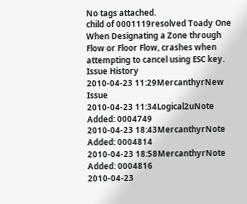No tags attached.
child of 0001119resolved Toady One When Designating a Zone through Flow or Floor Flow, crashes when attempting to cancel using ESC key.
Issue History
2010-04-23 11:29MercanthyrNew Issue
2010-04-23 11:34Logical2uNote Added: 0004749
2010-04-23 18:43MercanthyrNote Added: 0004814
2010-04-23 18:58MercanthyrNote Added: 0004816
2010-04-23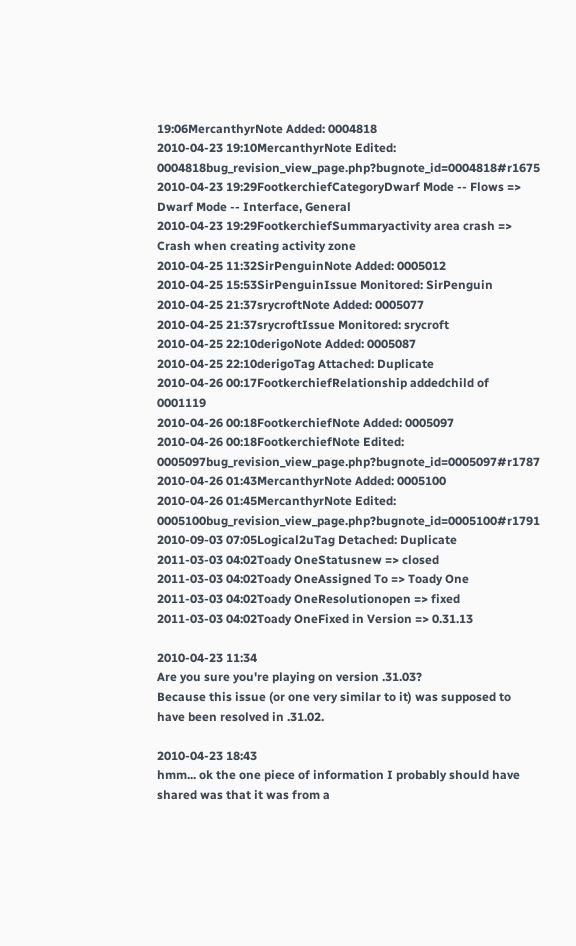19:06MercanthyrNote Added: 0004818
2010-04-23 19:10MercanthyrNote Edited: 0004818bug_revision_view_page.php?bugnote_id=0004818#r1675
2010-04-23 19:29FootkerchiefCategoryDwarf Mode -- Flows => Dwarf Mode -- Interface, General
2010-04-23 19:29FootkerchiefSummaryactivity area crash => Crash when creating activity zone
2010-04-25 11:32SirPenguinNote Added: 0005012
2010-04-25 15:53SirPenguinIssue Monitored: SirPenguin
2010-04-25 21:37srycroftNote Added: 0005077
2010-04-25 21:37srycroftIssue Monitored: srycroft
2010-04-25 22:10derigoNote Added: 0005087
2010-04-25 22:10derigoTag Attached: Duplicate
2010-04-26 00:17FootkerchiefRelationship addedchild of 0001119
2010-04-26 00:18FootkerchiefNote Added: 0005097
2010-04-26 00:18FootkerchiefNote Edited: 0005097bug_revision_view_page.php?bugnote_id=0005097#r1787
2010-04-26 01:43MercanthyrNote Added: 0005100
2010-04-26 01:45MercanthyrNote Edited: 0005100bug_revision_view_page.php?bugnote_id=0005100#r1791
2010-09-03 07:05Logical2uTag Detached: Duplicate
2011-03-03 04:02Toady OneStatusnew => closed
2011-03-03 04:02Toady OneAssigned To => Toady One
2011-03-03 04:02Toady OneResolutionopen => fixed
2011-03-03 04:02Toady OneFixed in Version => 0.31.13

2010-04-23 11:34
Are you sure you're playing on version .31.03?
Because this issue (or one very similar to it) was supposed to have been resolved in .31.02.

2010-04-23 18:43
hmm... ok the one piece of information I probably should have shared was that it was from a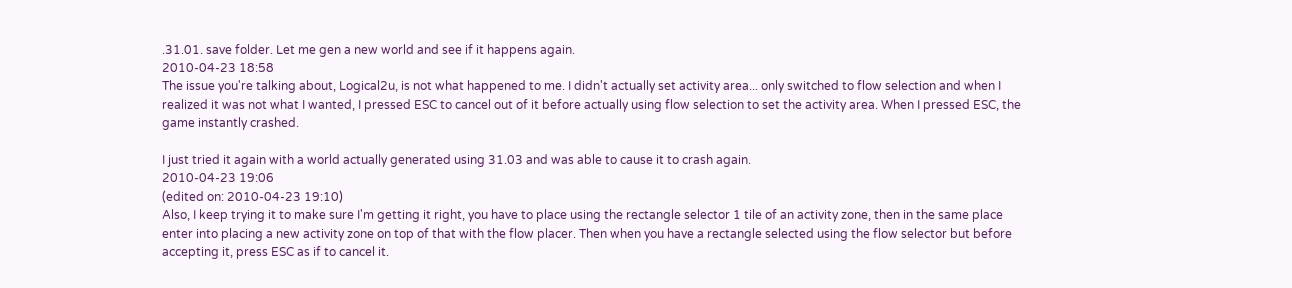.31.01. save folder. Let me gen a new world and see if it happens again.
2010-04-23 18:58
The issue you're talking about, Logical2u, is not what happened to me. I didn't actually set activity area... only switched to flow selection and when I realized it was not what I wanted, I pressed ESC to cancel out of it before actually using flow selection to set the activity area. When I pressed ESC, the game instantly crashed.

I just tried it again with a world actually generated using 31.03 and was able to cause it to crash again.
2010-04-23 19:06
(edited on: 2010-04-23 19:10)
Also, I keep trying it to make sure I'm getting it right, you have to place using the rectangle selector 1 tile of an activity zone, then in the same place enter into placing a new activity zone on top of that with the flow placer. Then when you have a rectangle selected using the flow selector but before accepting it, press ESC as if to cancel it.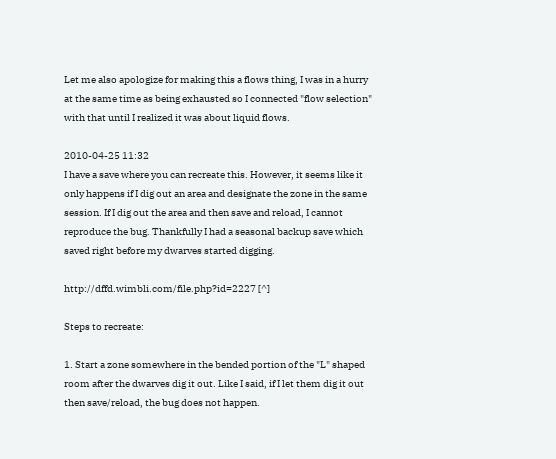Let me also apologize for making this a flows thing, I was in a hurry at the same time as being exhausted so I connected "flow selection" with that until I realized it was about liquid flows.

2010-04-25 11:32
I have a save where you can recreate this. However, it seems like it only happens if I dig out an area and designate the zone in the same session. If I dig out the area and then save and reload, I cannot reproduce the bug. Thankfully I had a seasonal backup save which saved right before my dwarves started digging.

http://dffd.wimbli.com/file.php?id=2227 [^]

Steps to recreate:

1. Start a zone somewhere in the bended portion of the "L" shaped room after the dwarves dig it out. Like I said, if I let them dig it out then save/reload, the bug does not happen.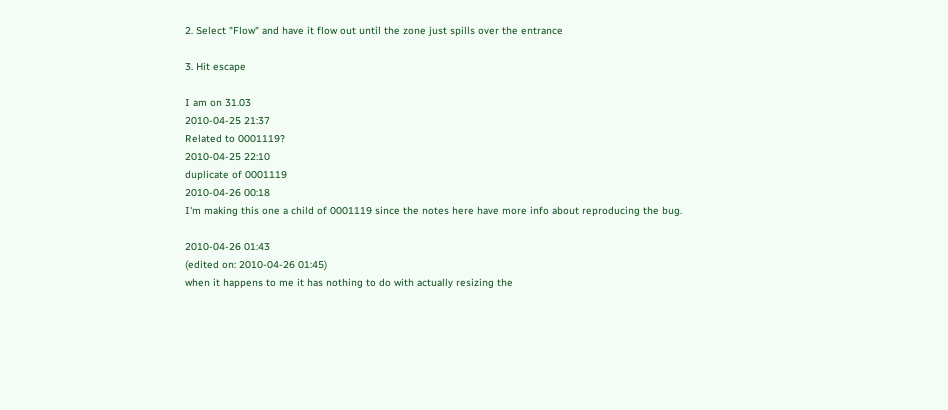2. Select "Flow" and have it flow out until the zone just spills over the entrance

3. Hit escape

I am on 31.03
2010-04-25 21:37
Related to 0001119?
2010-04-25 22:10
duplicate of 0001119
2010-04-26 00:18
I'm making this one a child of 0001119 since the notes here have more info about reproducing the bug.

2010-04-26 01:43
(edited on: 2010-04-26 01:45)
when it happens to me it has nothing to do with actually resizing the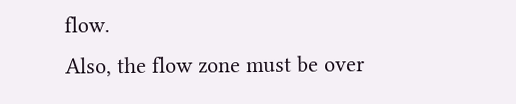flow.
Also, the flow zone must be over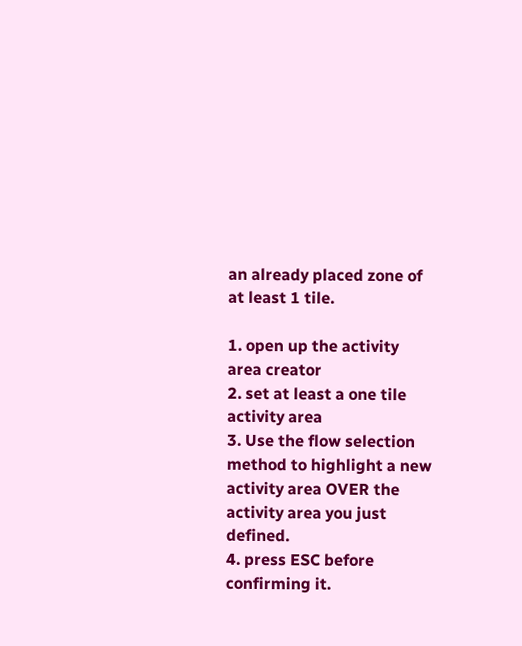an already placed zone of at least 1 tile.

1. open up the activity area creator
2. set at least a one tile activity area
3. Use the flow selection method to highlight a new activity area OVER the activity area you just defined.
4. press ESC before confirming it.